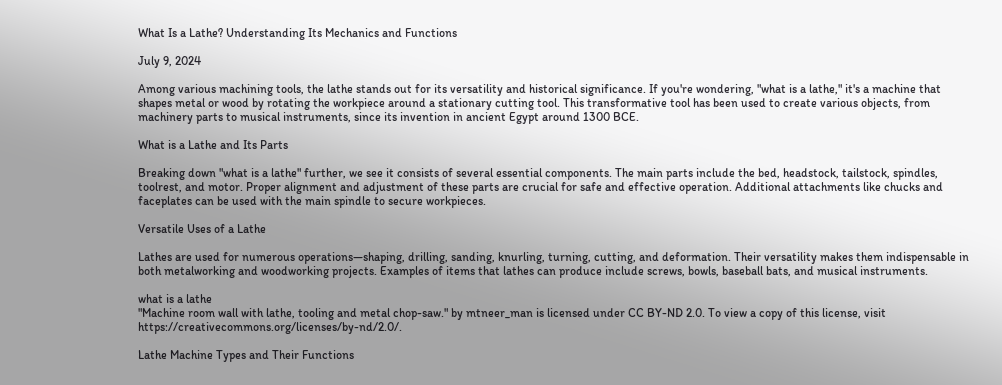What Is a Lathe? Understanding Its Mechanics and Functions

July 9, 2024

Among various machining tools, the lathe stands out for its versatility and historical significance. If you're wondering, "what is a lathe," it's a machine that shapes metal or wood by rotating the workpiece around a stationary cutting tool. This transformative tool has been used to create various objects, from machinery parts to musical instruments, since its invention in ancient Egypt around 1300 BCE.

What is a Lathe and Its Parts

Breaking down "what is a lathe" further, we see it consists of several essential components. The main parts include the bed, headstock, tailstock, spindles, toolrest, and motor. Proper alignment and adjustment of these parts are crucial for safe and effective operation. Additional attachments like chucks and faceplates can be used with the main spindle to secure workpieces.

Versatile Uses of a Lathe

Lathes are used for numerous operations—shaping, drilling, sanding, knurling, turning, cutting, and deformation. Their versatility makes them indispensable in both metalworking and woodworking projects. Examples of items that lathes can produce include screws, bowls, baseball bats, and musical instruments.

what is a lathe
"Machine room wall with lathe, tooling and metal chop-saw." by mtneer_man is licensed under CC BY-ND 2.0. To view a copy of this license, visit https://creativecommons.org/licenses/by-nd/2.0/.

Lathe Machine Types and Their Functions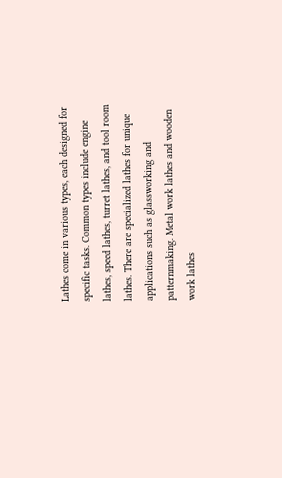Lathes come in various types, each designed for specific tasks. Common types include engine lathes, speed lathes, turret lathes, and tool room lathes. There are specialized lathes for unique applications such as glassworking and patternmaking. Metal work lathes and wooden work lathes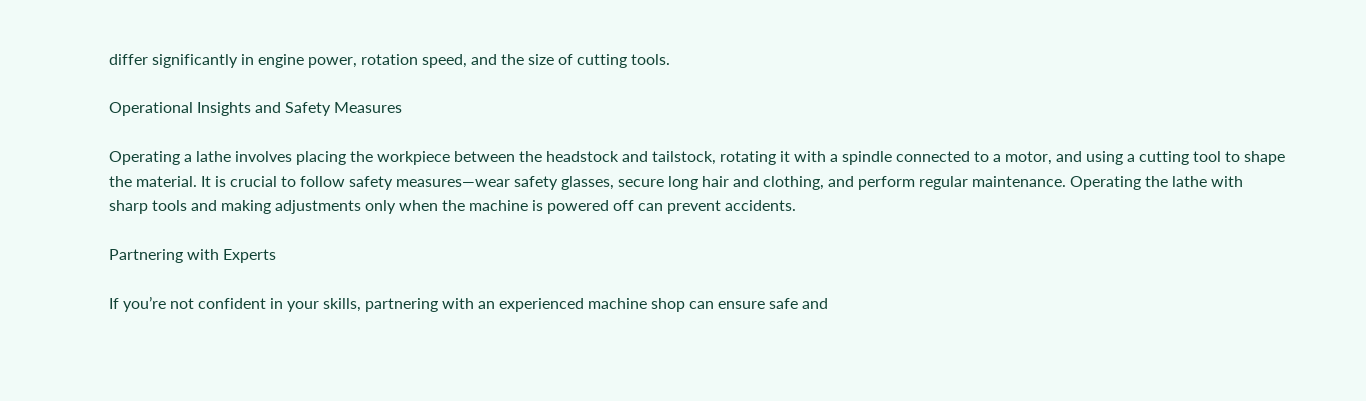differ significantly in engine power, rotation speed, and the size of cutting tools.

Operational Insights and Safety Measures

Operating a lathe involves placing the workpiece between the headstock and tailstock, rotating it with a spindle connected to a motor, and using a cutting tool to shape the material. It is crucial to follow safety measures—wear safety glasses, secure long hair and clothing, and perform regular maintenance. Operating the lathe with sharp tools and making adjustments only when the machine is powered off can prevent accidents.

Partnering with Experts

If you’re not confident in your skills, partnering with an experienced machine shop can ensure safe and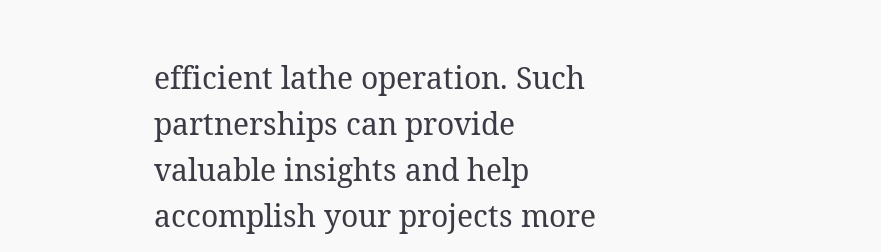efficient lathe operation. Such partnerships can provide valuable insights and help accomplish your projects more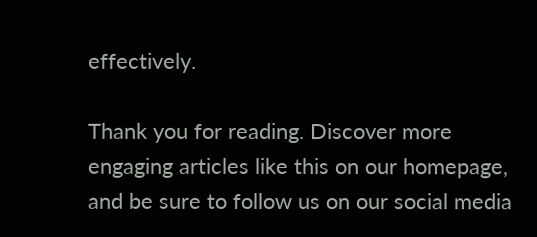effectively.

Thank you for reading. Discover more engaging articles like this on our homepage, and be sure to follow us on our social media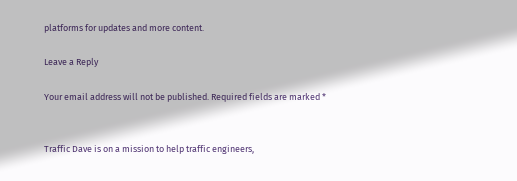platforms for updates and more content.

Leave a Reply

Your email address will not be published. Required fields are marked *


Traffic Dave is on a mission to help traffic engineers,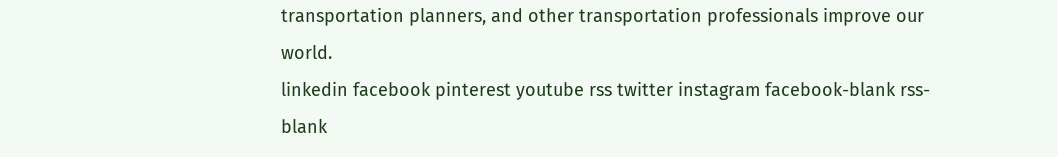transportation planners, and other transportation professionals improve our world.
linkedin facebook pinterest youtube rss twitter instagram facebook-blank rss-blank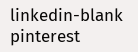linkedin-blank pinterest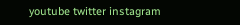youtube twitter instagram